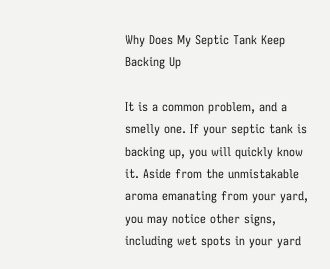Why Does My Septic Tank Keep Backing Up

It is a common problem, and a smelly one. If your septic tank is backing up, you will quickly know it. Aside from the unmistakable aroma emanating from your yard, you may notice other signs, including wet spots in your yard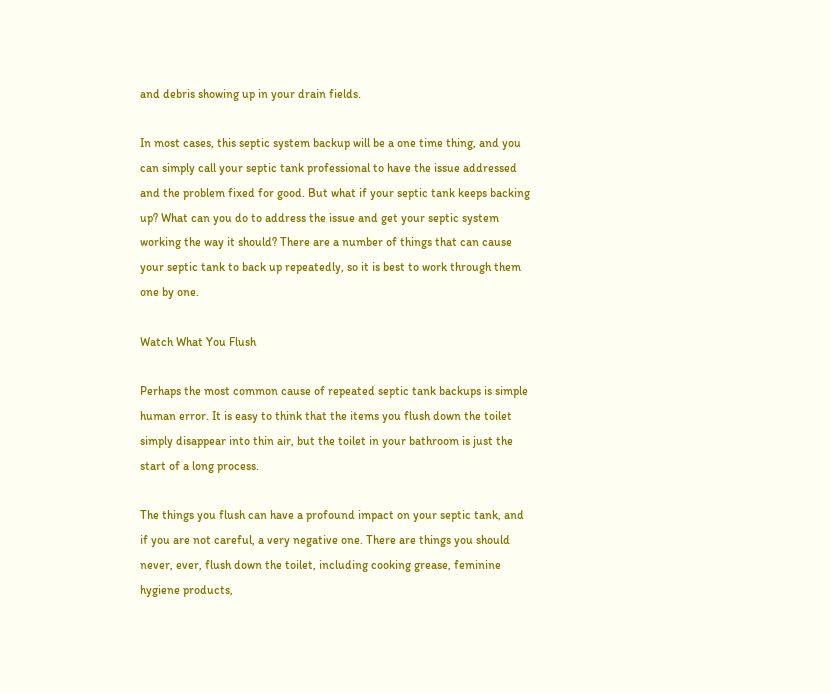and debris showing up in your drain fields.

In most cases, this septic system backup will be a one time thing, and you can simply call your septic tank professional to have the issue addressed and the problem fixed for good. But what if your septic tank keeps backing up? What can you do to address the issue and get your septic system working the way it should? There are a number of things that can cause your septic tank to back up repeatedly, so it is best to work through them one by one.

Watch What You Flush

Perhaps the most common cause of repeated septic tank backups is simple human error. It is easy to think that the items you flush down the toilet simply disappear into thin air, but the toilet in your bathroom is just the start of a long process.

The things you flush can have a profound impact on your septic tank, and if you are not careful, a very negative one. There are things you should never, ever, flush down the toilet, including cooking grease, feminine hygiene products,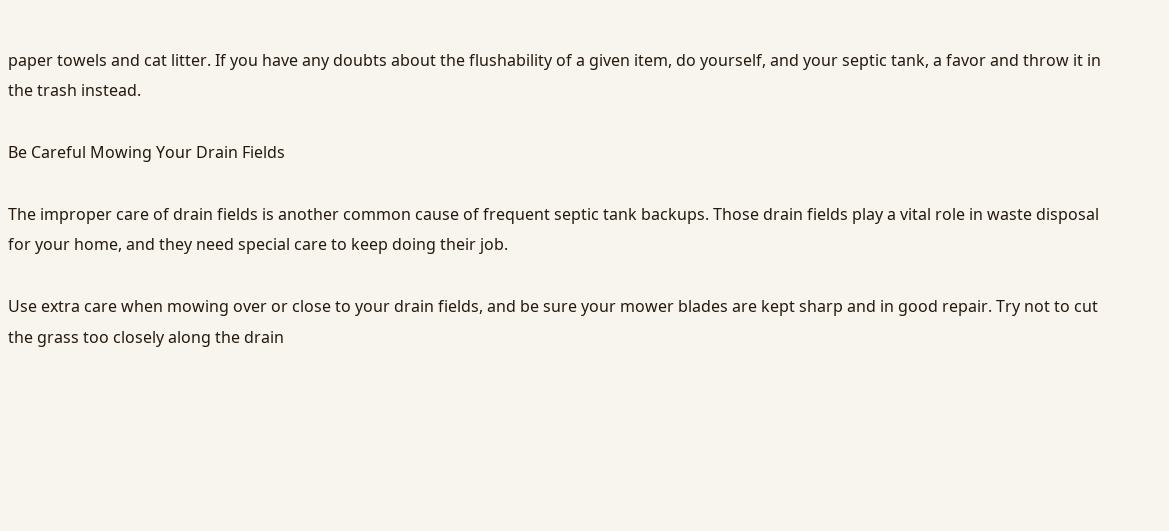paper towels and cat litter. If you have any doubts about the flushability of a given item, do yourself, and your septic tank, a favor and throw it in the trash instead.

Be Careful Mowing Your Drain Fields

The improper care of drain fields is another common cause of frequent septic tank backups. Those drain fields play a vital role in waste disposal for your home, and they need special care to keep doing their job.

Use extra care when mowing over or close to your drain fields, and be sure your mower blades are kept sharp and in good repair. Try not to cut the grass too closely along the drain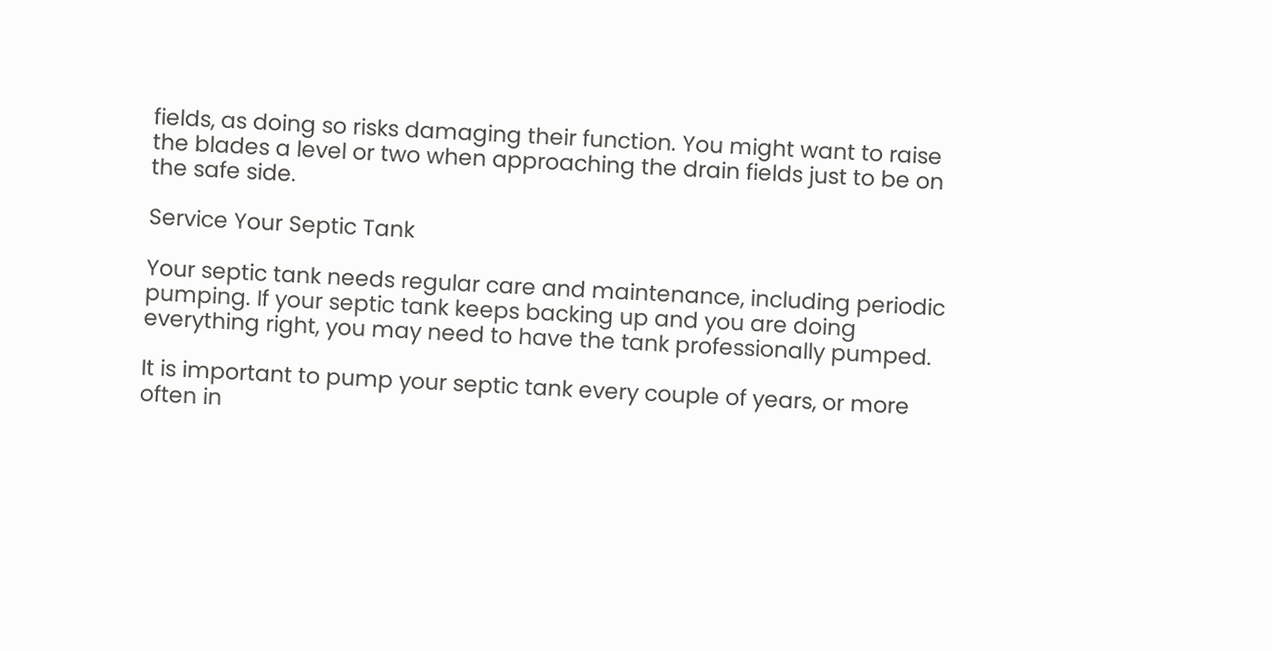fields, as doing so risks damaging their function. You might want to raise the blades a level or two when approaching the drain fields just to be on the safe side.

Service Your Septic Tank

Your septic tank needs regular care and maintenance, including periodic pumping. If your septic tank keeps backing up and you are doing everything right, you may need to have the tank professionally pumped.

It is important to pump your septic tank every couple of years, or more often in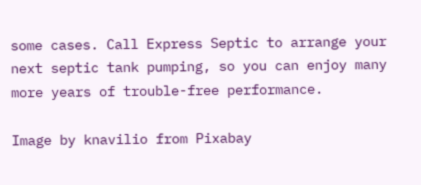some cases. Call Express Septic to arrange your next septic tank pumping, so you can enjoy many more years of trouble-free performance.

Image by knavilio from Pixabay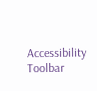Accessibility Toolbar